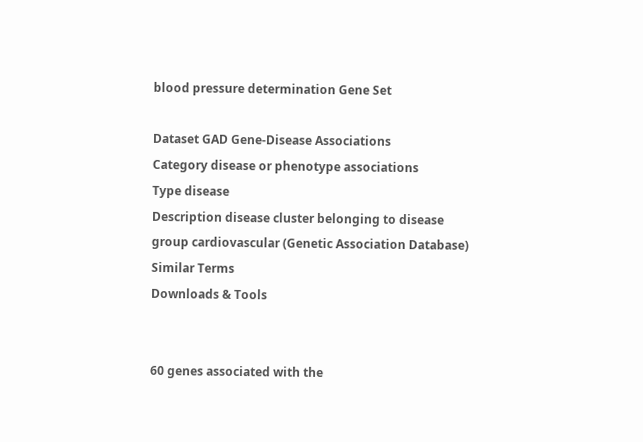blood pressure determination Gene Set

Dataset GAD Gene-Disease Associations
Category disease or phenotype associations
Type disease
Description disease cluster belonging to disease group cardiovascular (Genetic Association Database)
Similar Terms
Downloads & Tools


60 genes associated with the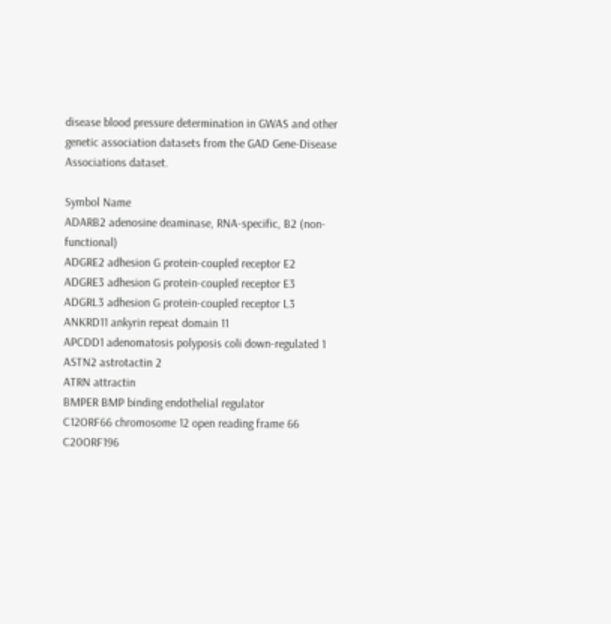disease blood pressure determination in GWAS and other genetic association datasets from the GAD Gene-Disease Associations dataset.

Symbol Name
ADARB2 adenosine deaminase, RNA-specific, B2 (non-functional)
ADGRE2 adhesion G protein-coupled receptor E2
ADGRE3 adhesion G protein-coupled receptor E3
ADGRL3 adhesion G protein-coupled receptor L3
ANKRD11 ankyrin repeat domain 11
APCDD1 adenomatosis polyposis coli down-regulated 1
ASTN2 astrotactin 2
ATRN attractin
BMPER BMP binding endothelial regulator
C12ORF66 chromosome 12 open reading frame 66
C20ORF196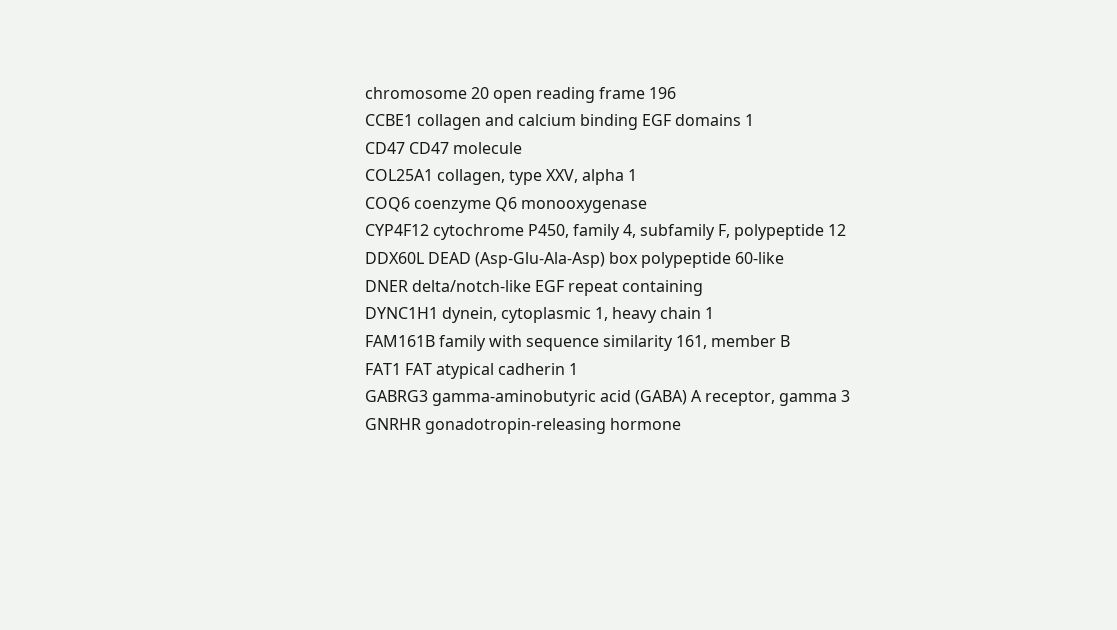chromosome 20 open reading frame 196
CCBE1 collagen and calcium binding EGF domains 1
CD47 CD47 molecule
COL25A1 collagen, type XXV, alpha 1
COQ6 coenzyme Q6 monooxygenase
CYP4F12 cytochrome P450, family 4, subfamily F, polypeptide 12
DDX60L DEAD (Asp-Glu-Ala-Asp) box polypeptide 60-like
DNER delta/notch-like EGF repeat containing
DYNC1H1 dynein, cytoplasmic 1, heavy chain 1
FAM161B family with sequence similarity 161, member B
FAT1 FAT atypical cadherin 1
GABRG3 gamma-aminobutyric acid (GABA) A receptor, gamma 3
GNRHR gonadotropin-releasing hormone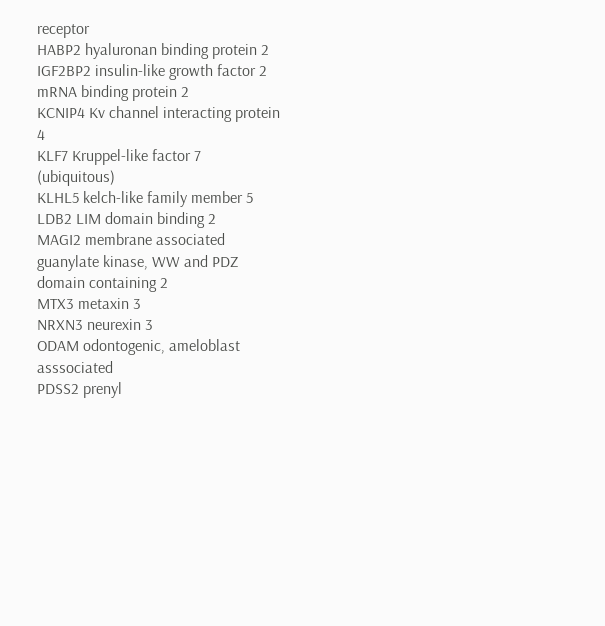receptor
HABP2 hyaluronan binding protein 2
IGF2BP2 insulin-like growth factor 2 mRNA binding protein 2
KCNIP4 Kv channel interacting protein 4
KLF7 Kruppel-like factor 7 (ubiquitous)
KLHL5 kelch-like family member 5
LDB2 LIM domain binding 2
MAGI2 membrane associated guanylate kinase, WW and PDZ domain containing 2
MTX3 metaxin 3
NRXN3 neurexin 3
ODAM odontogenic, ameloblast asssociated
PDSS2 prenyl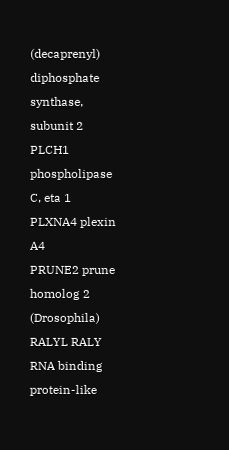(decaprenyl) diphosphate synthase, subunit 2
PLCH1 phospholipase C, eta 1
PLXNA4 plexin A4
PRUNE2 prune homolog 2 (Drosophila)
RALYL RALY RNA binding protein-like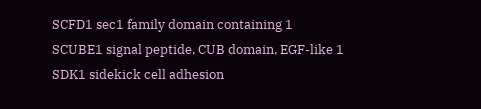SCFD1 sec1 family domain containing 1
SCUBE1 signal peptide, CUB domain, EGF-like 1
SDK1 sidekick cell adhesion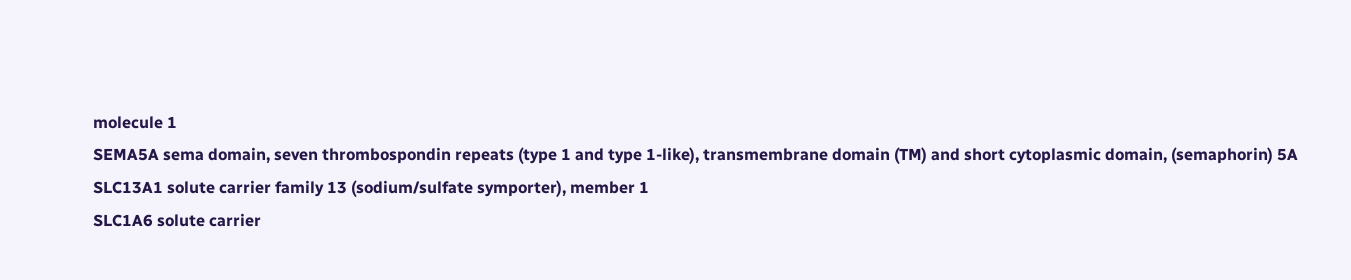molecule 1
SEMA5A sema domain, seven thrombospondin repeats (type 1 and type 1-like), transmembrane domain (TM) and short cytoplasmic domain, (semaphorin) 5A
SLC13A1 solute carrier family 13 (sodium/sulfate symporter), member 1
SLC1A6 solute carrier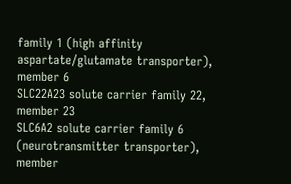family 1 (high affinity aspartate/glutamate transporter), member 6
SLC22A23 solute carrier family 22, member 23
SLC6A2 solute carrier family 6 (neurotransmitter transporter), member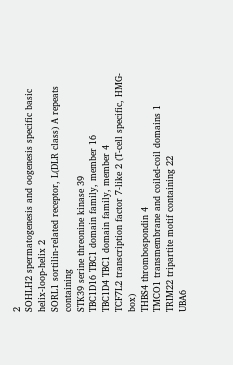2
SOHLH2 spermatogenesis and oogenesis specific basic helix-loop-helix 2
SORL1 sortilin-related receptor, L(DLR class) A repeats containing
STK39 serine threonine kinase 39
TBC1D16 TBC1 domain family, member 16
TBC1D4 TBC1 domain family, member 4
TCF7L2 transcription factor 7-like 2 (T-cell specific, HMG-box)
THBS4 thrombospondin 4
TMCO1 transmembrane and coiled-coil domains 1
TRIM22 tripartite motif containing 22
UBA6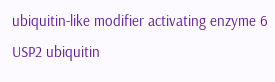ubiquitin-like modifier activating enzyme 6
USP2 ubiquitin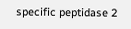specific peptidase 2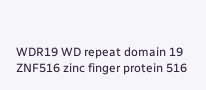WDR19 WD repeat domain 19
ZNF516 zinc finger protein 516